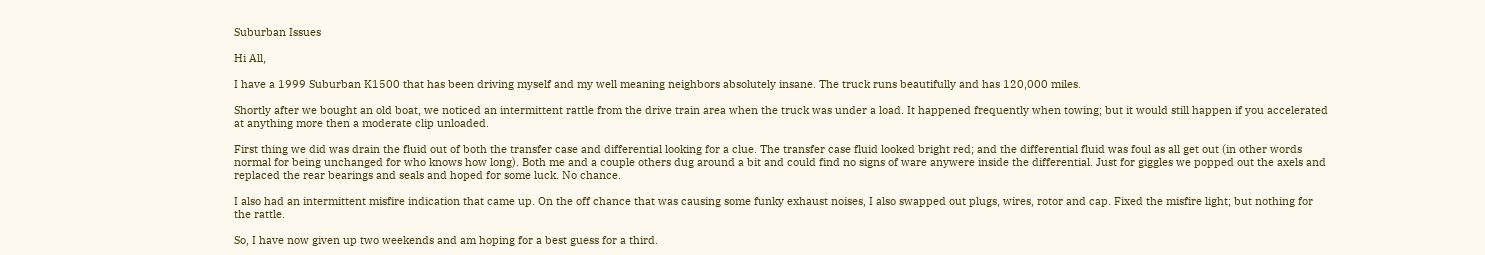Suburban Issues

Hi All,

I have a 1999 Suburban K1500 that has been driving myself and my well meaning neighbors absolutely insane. The truck runs beautifully and has 120,000 miles.

Shortly after we bought an old boat, we noticed an intermittent rattle from the drive train area when the truck was under a load. It happened frequently when towing; but it would still happen if you accelerated at anything more then a moderate clip unloaded.

First thing we did was drain the fluid out of both the transfer case and differential looking for a clue. The transfer case fluid looked bright red; and the differential fluid was foul as all get out (in other words normal for being unchanged for who knows how long). Both me and a couple others dug around a bit and could find no signs of ware anywere inside the differential. Just for giggles we popped out the axels and replaced the rear bearings and seals and hoped for some luck. No chance.

I also had an intermittent misfire indication that came up. On the off chance that was causing some funky exhaust noises, I also swapped out plugs, wires, rotor and cap. Fixed the misfire light; but nothing for the rattle.

So, I have now given up two weekends and am hoping for a best guess for a third.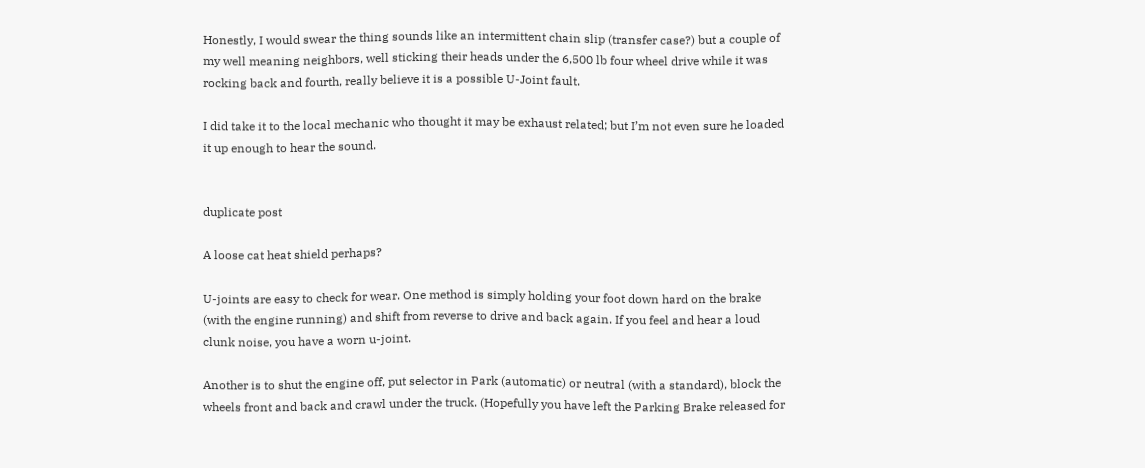Honestly, I would swear the thing sounds like an intermittent chain slip (transfer case?) but a couple of my well meaning neighbors, well sticking their heads under the 6,500 lb four wheel drive while it was rocking back and fourth, really believe it is a possible U-Joint fault.

I did take it to the local mechanic who thought it may be exhaust related; but I’m not even sure he loaded it up enough to hear the sound.


duplicate post

A loose cat heat shield perhaps?

U-joints are easy to check for wear. One method is simply holding your foot down hard on the brake (with the engine running) and shift from reverse to drive and back again. If you feel and hear a loud clunk noise, you have a worn u-joint.

Another is to shut the engine off, put selector in Park (automatic) or neutral (with a standard), block the wheels front and back and crawl under the truck. (Hopefully you have left the Parking Brake released for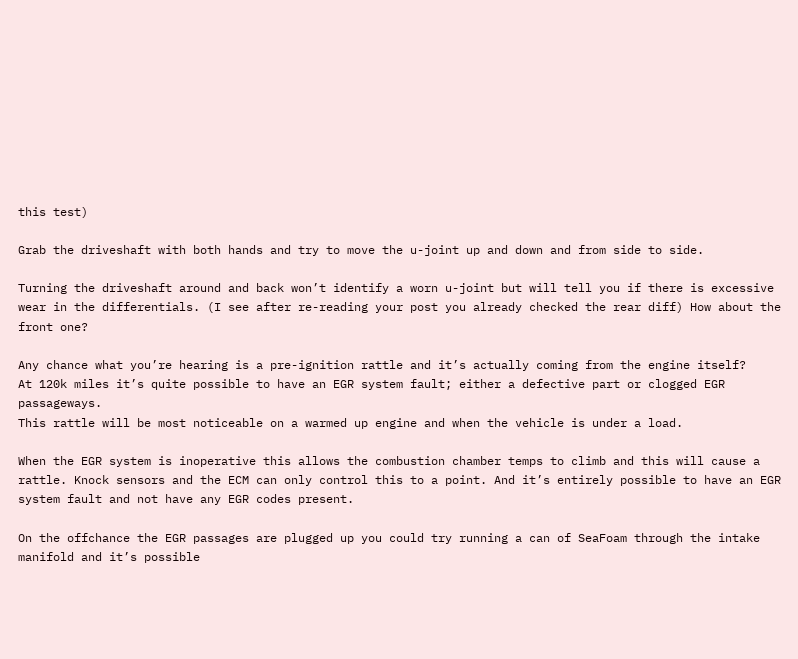this test)

Grab the driveshaft with both hands and try to move the u-joint up and down and from side to side.

Turning the driveshaft around and back won’t identify a worn u-joint but will tell you if there is excessive wear in the differentials. (I see after re-reading your post you already checked the rear diff) How about the front one?

Any chance what you’re hearing is a pre-ignition rattle and it’s actually coming from the engine itself?
At 120k miles it’s quite possible to have an EGR system fault; either a defective part or clogged EGR passageways.
This rattle will be most noticeable on a warmed up engine and when the vehicle is under a load.

When the EGR system is inoperative this allows the combustion chamber temps to climb and this will cause a rattle. Knock sensors and the ECM can only control this to a point. And it’s entirely possible to have an EGR system fault and not have any EGR codes present.

On the offchance the EGR passages are plugged up you could try running a can of SeaFoam through the intake manifold and it’s possible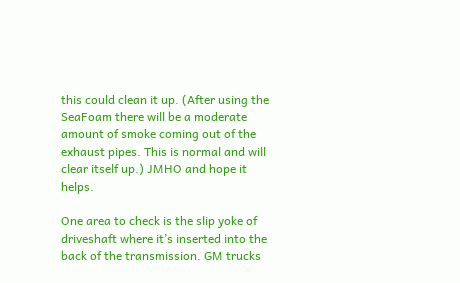this could clean it up. (After using the SeaFoam there will be a moderate amount of smoke coming out of the exhaust pipes. This is normal and will clear itself up.) JMHO and hope it helps.

One area to check is the slip yoke of driveshaft where it’s inserted into the back of the transmission. GM trucks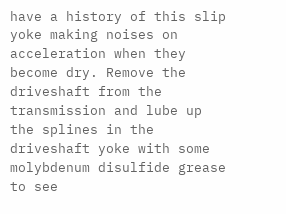have a history of this slip yoke making noises on acceleration when they become dry. Remove the driveshaft from the transmission and lube up the splines in the driveshaft yoke with some molybdenum disulfide grease to see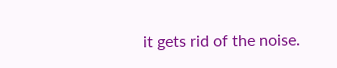it gets rid of the noise.